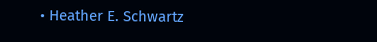• Heather E. Schwartz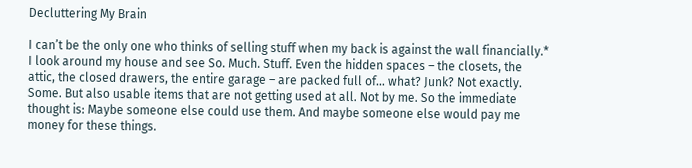Decluttering My Brain

I can’t be the only one who thinks of selling stuff when my back is against the wall financially.* I look around my house and see So. Much. Stuff. Even the hidden spaces – the closets, the attic, the closed drawers, the entire garage – are packed full of… what? Junk? Not exactly. Some. But also usable items that are not getting used at all. Not by me. So the immediate thought is: Maybe someone else could use them. And maybe someone else would pay me money for these things.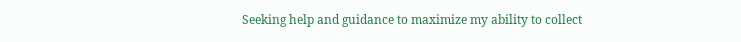Seeking help and guidance to maximize my ability to collect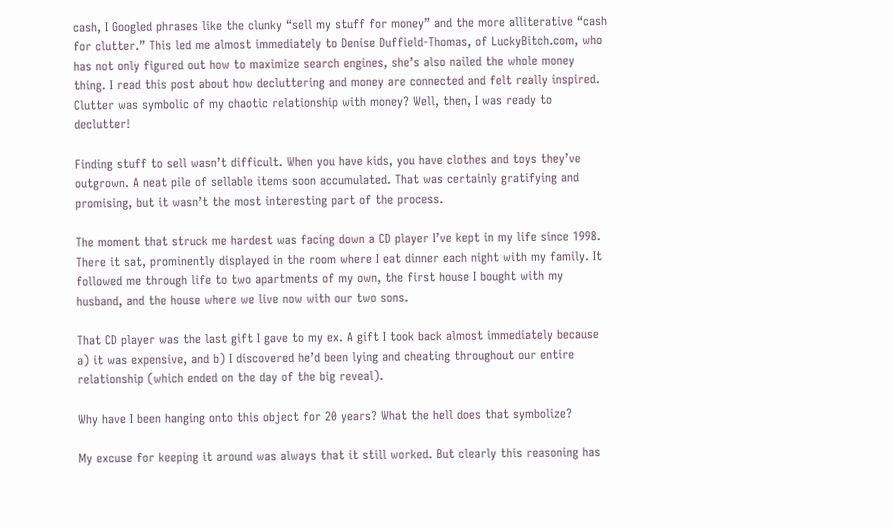cash, I Googled phrases like the clunky “sell my stuff for money” and the more alliterative “cash for clutter.” This led me almost immediately to Denise Duffield-Thomas, of LuckyBitch.com, who has not only figured out how to maximize search engines, she’s also nailed the whole money thing. I read this post about how decluttering and money are connected and felt really inspired. Clutter was symbolic of my chaotic relationship with money? Well, then, I was ready to declutter!

Finding stuff to sell wasn’t difficult. When you have kids, you have clothes and toys they’ve outgrown. A neat pile of sellable items soon accumulated. That was certainly gratifying and promising, but it wasn’t the most interesting part of the process.

The moment that struck me hardest was facing down a CD player I’ve kept in my life since 1998. There it sat, prominently displayed in the room where I eat dinner each night with my family. It followed me through life to two apartments of my own, the first house I bought with my husband, and the house where we live now with our two sons.

That CD player was the last gift I gave to my ex. A gift I took back almost immediately because a) it was expensive, and b) I discovered he’d been lying and cheating throughout our entire relationship (which ended on the day of the big reveal).

Why have I been hanging onto this object for 20 years? What the hell does that symbolize?

My excuse for keeping it around was always that it still worked. But clearly this reasoning has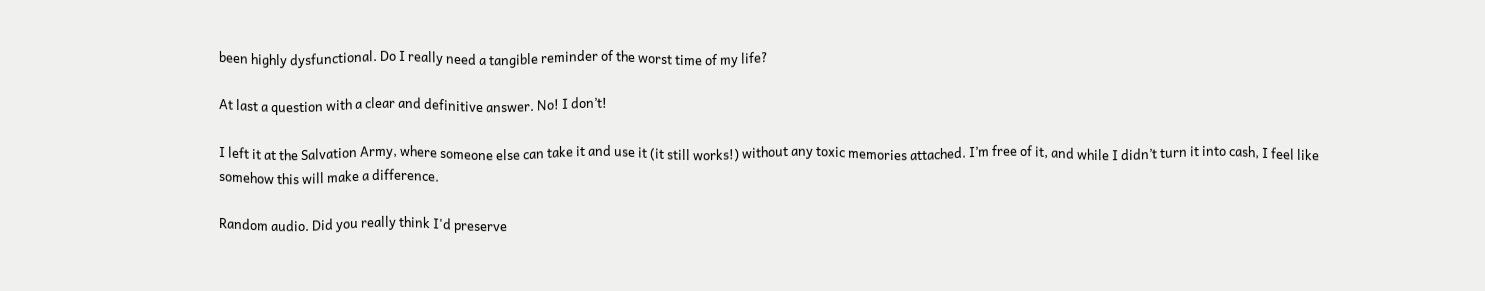been highly dysfunctional. Do I really need a tangible reminder of the worst time of my life?

At last a question with a clear and definitive answer. No! I don’t!

I left it at the Salvation Army, where someone else can take it and use it (it still works!) without any toxic memories attached. I’m free of it, and while I didn’t turn it into cash, I feel like somehow this will make a difference.

Random audio. Did you really think I'd preserve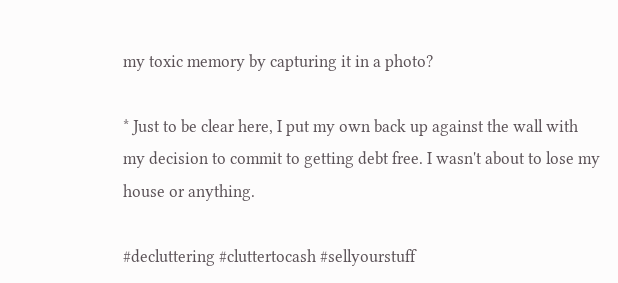my toxic memory by capturing it in a photo?

* Just to be clear here, I put my own back up against the wall with my decision to commit to getting debt free. I wasn't about to lose my house or anything.

#decluttering #cluttertocash #sellyourstuff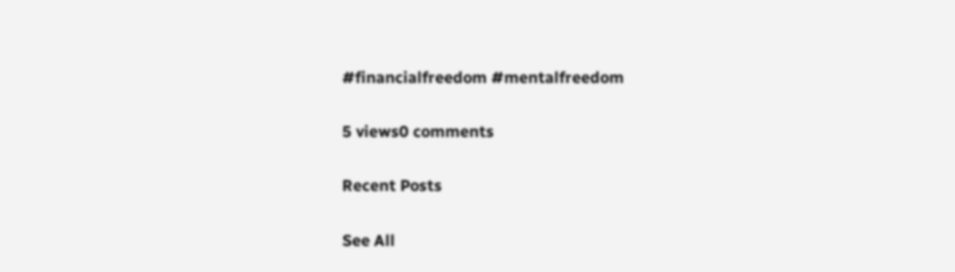#financialfreedom #mentalfreedom

5 views0 comments

Recent Posts

See All